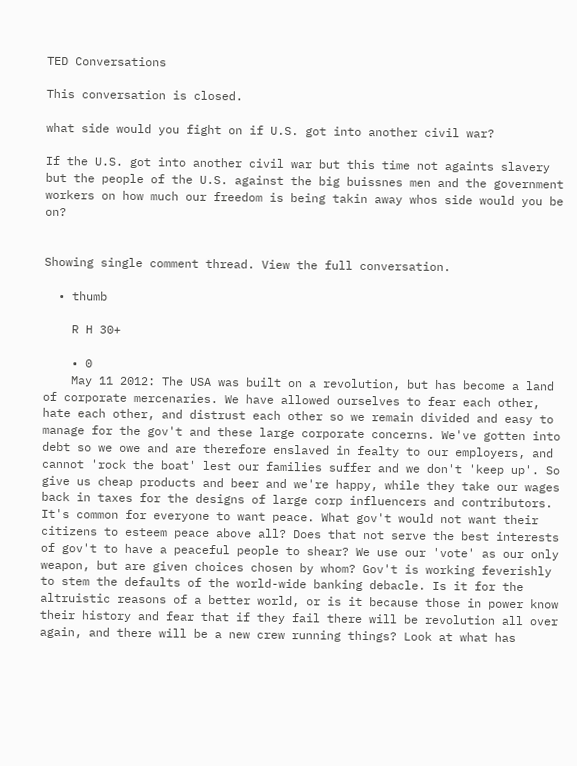TED Conversations

This conversation is closed.

what side would you fight on if U.S. got into another civil war?

If the U.S. got into another civil war but this time not againts slavery but the people of the U.S. against the big buissnes men and the government workers on how much our freedom is being takin away whos side would you be on?


Showing single comment thread. View the full conversation.

  • thumb

    R H 30+

    • 0
    May 11 2012: The USA was built on a revolution, but has become a land of corporate mercenaries. We have allowed ourselves to fear each other, hate each other, and distrust each other so we remain divided and easy to manage for the gov't and these large corporate concerns. We've gotten into debt so we owe and are therefore enslaved in fealty to our employers, and cannot 'rock the boat' lest our families suffer and we don't 'keep up'. So give us cheap products and beer and we're happy, while they take our wages back in taxes for the designs of large corp influencers and contributors. It's common for everyone to want peace. What gov't would not want their citizens to esteem peace above all? Does that not serve the best interests of gov't to have a peaceful people to shear? We use our 'vote' as our only weapon, but are given choices chosen by whom? Gov't is working feverishly to stem the defaults of the world-wide banking debacle. Is it for the altruistic reasons of a better world, or is it because those in power know their history and fear that if they fail there will be revolution all over again, and there will be a new crew running things? Look at what has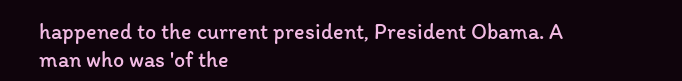happened to the current president, President Obama. A man who was 'of the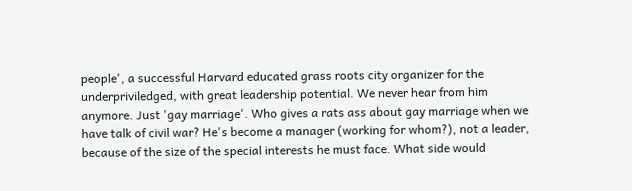people', a successful Harvard educated grass roots city organizer for the underpriviledged, with great leadership potential. We never hear from him anymore. Just 'gay marriage'. Who gives a rats ass about gay marriage when we have talk of civil war? He's become a manager (working for whom?), not a leader, because of the size of the special interests he must face. What side would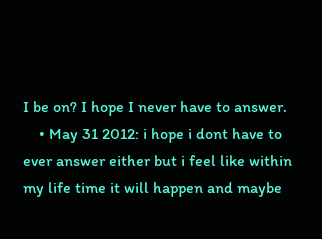I be on? I hope I never have to answer.
    • May 31 2012: i hope i dont have to ever answer either but i feel like within my life time it will happen and maybe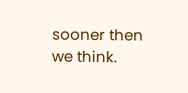sooner then we think.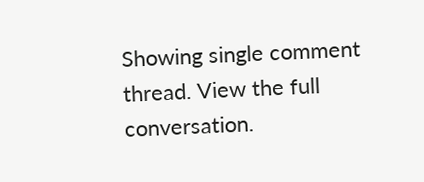Showing single comment thread. View the full conversation.